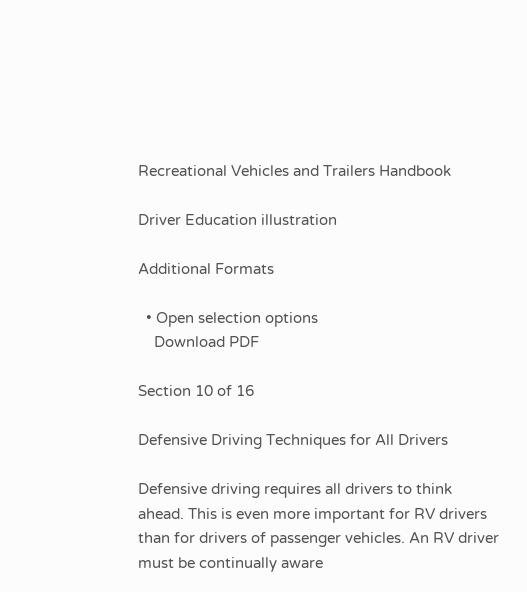Recreational Vehicles and Trailers Handbook

Driver Education illustration

Additional Formats

  • Open selection options
    Download PDF

Section 10 of 16

Defensive Driving Techniques for All Drivers

Defensive driving requires all drivers to think ahead. This is even more important for RV drivers than for drivers of passenger vehicles. An RV driver must be continually aware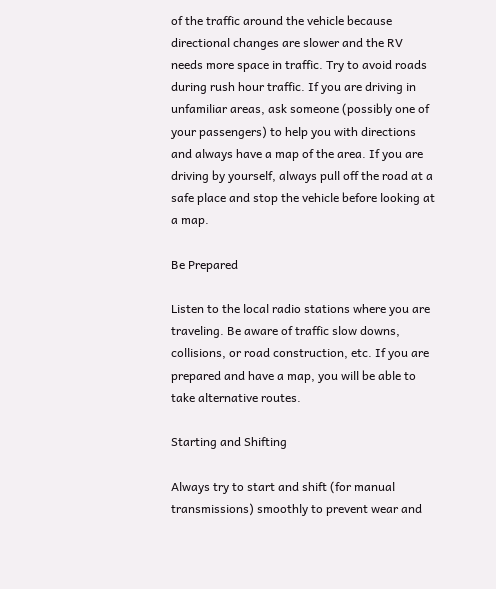of the traffic around the vehicle because directional changes are slower and the RV needs more space in traffic. Try to avoid roads during rush hour traffic. If you are driving in unfamiliar areas, ask someone (possibly one of your passengers) to help you with directions and always have a map of the area. If you are driving by yourself, always pull off the road at a safe place and stop the vehicle before looking at a map.

Be Prepared

Listen to the local radio stations where you are traveling. Be aware of traffic slow downs, collisions, or road construction, etc. If you are prepared and have a map, you will be able to take alternative routes.

Starting and Shifting

Always try to start and shift (for manual transmissions) smoothly to prevent wear and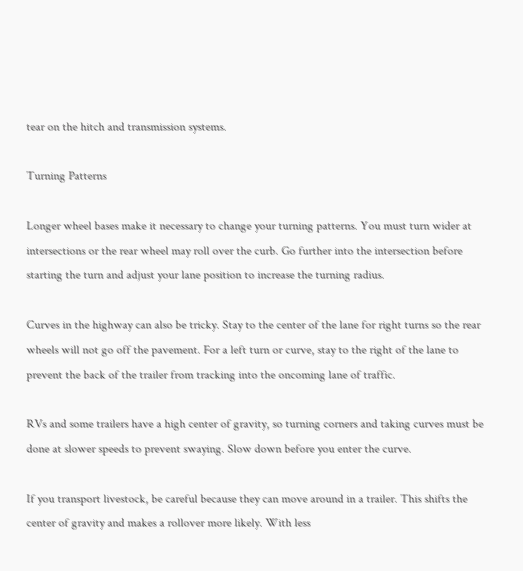tear on the hitch and transmission systems.

Turning Patterns

Longer wheel bases make it necessary to change your turning patterns. You must turn wider at intersections or the rear wheel may roll over the curb. Go further into the intersection before starting the turn and adjust your lane position to increase the turning radius.

Curves in the highway can also be tricky. Stay to the center of the lane for right turns so the rear wheels will not go off the pavement. For a left turn or curve, stay to the right of the lane to prevent the back of the trailer from tracking into the oncoming lane of traffic.

RVs and some trailers have a high center of gravity, so turning corners and taking curves must be done at slower speeds to prevent swaying. Slow down before you enter the curve.

If you transport livestock, be careful because they can move around in a trailer. This shifts the center of gravity and makes a rollover more likely. With less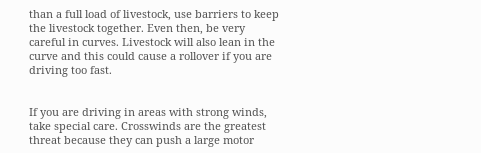than a full load of livestock, use barriers to keep the livestock together. Even then, be very careful in curves. Livestock will also lean in the curve and this could cause a rollover if you are driving too fast.


If you are driving in areas with strong winds, take special care. Crosswinds are the greatest threat because they can push a large motor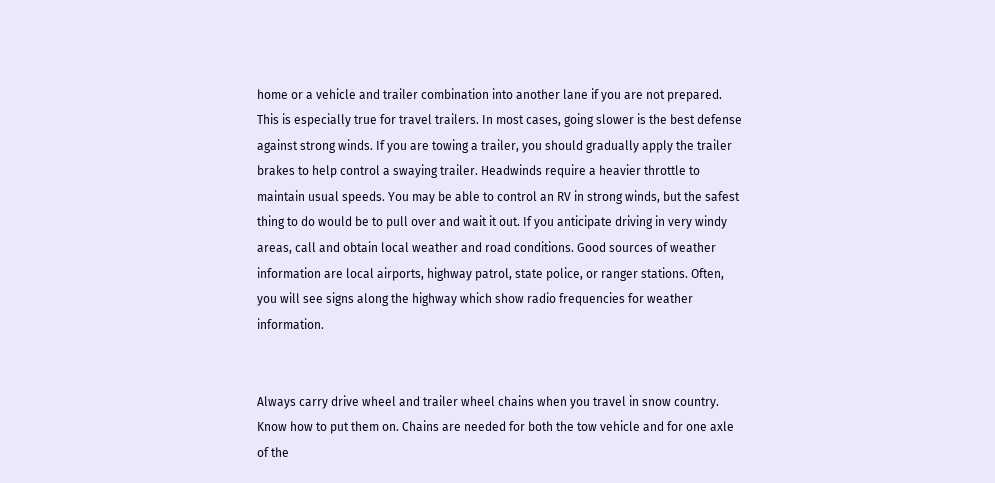home or a vehicle and trailer combination into another lane if you are not prepared. This is especially true for travel trailers. In most cases, going slower is the best defense against strong winds. If you are towing a trailer, you should gradually apply the trailer brakes to help control a swaying trailer. Headwinds require a heavier throttle to maintain usual speeds. You may be able to control an RV in strong winds, but the safest thing to do would be to pull over and wait it out. If you anticipate driving in very windy areas, call and obtain local weather and road conditions. Good sources of weather information are local airports, highway patrol, state police, or ranger stations. Often, you will see signs along the highway which show radio frequencies for weather information.


Always carry drive wheel and trailer wheel chains when you travel in snow country. Know how to put them on. Chains are needed for both the tow vehicle and for one axle of the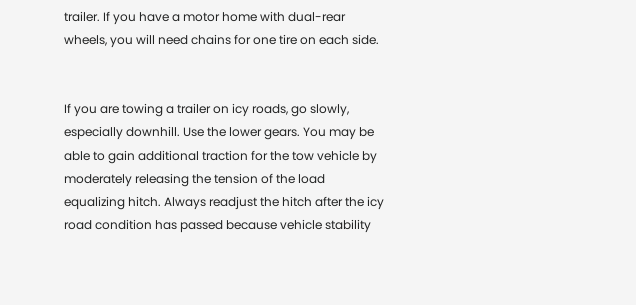trailer. If you have a motor home with dual-rear wheels, you will need chains for one tire on each side.


If you are towing a trailer on icy roads, go slowly, especially downhill. Use the lower gears. You may be able to gain additional traction for the tow vehicle by moderately releasing the tension of the load equalizing hitch. Always readjust the hitch after the icy road condition has passed because vehicle stability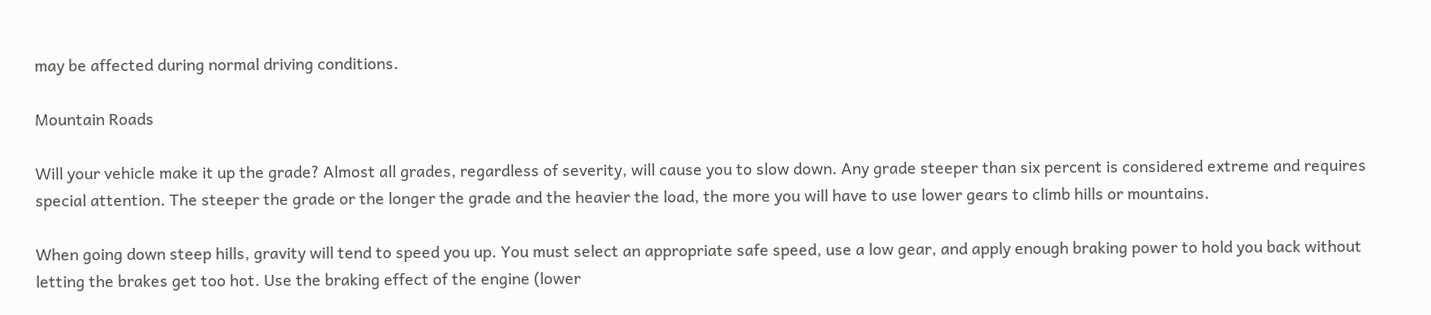may be affected during normal driving conditions.

Mountain Roads

Will your vehicle make it up the grade? Almost all grades, regardless of severity, will cause you to slow down. Any grade steeper than six percent is considered extreme and requires special attention. The steeper the grade or the longer the grade and the heavier the load, the more you will have to use lower gears to climb hills or mountains.

When going down steep hills, gravity will tend to speed you up. You must select an appropriate safe speed, use a low gear, and apply enough braking power to hold you back without letting the brakes get too hot. Use the braking effect of the engine (lower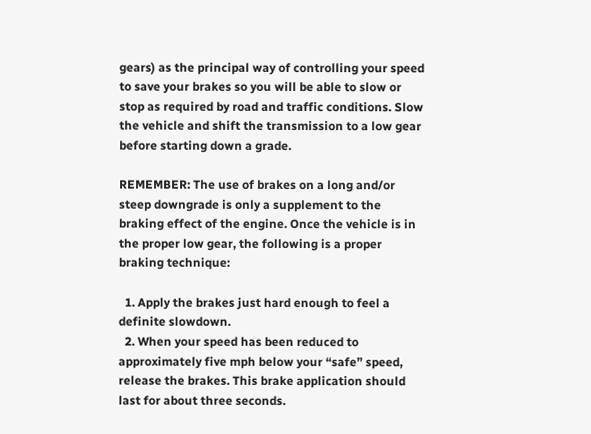gears) as the principal way of controlling your speed to save your brakes so you will be able to slow or stop as required by road and traffic conditions. Slow the vehicle and shift the transmission to a low gear before starting down a grade.

REMEMBER: The use of brakes on a long and/or steep downgrade is only a supplement to the braking effect of the engine. Once the vehicle is in the proper low gear, the following is a proper braking technique:

  1. Apply the brakes just hard enough to feel a definite slowdown.
  2. When your speed has been reduced to approximately five mph below your “safe” speed, release the brakes. This brake application should last for about three seconds.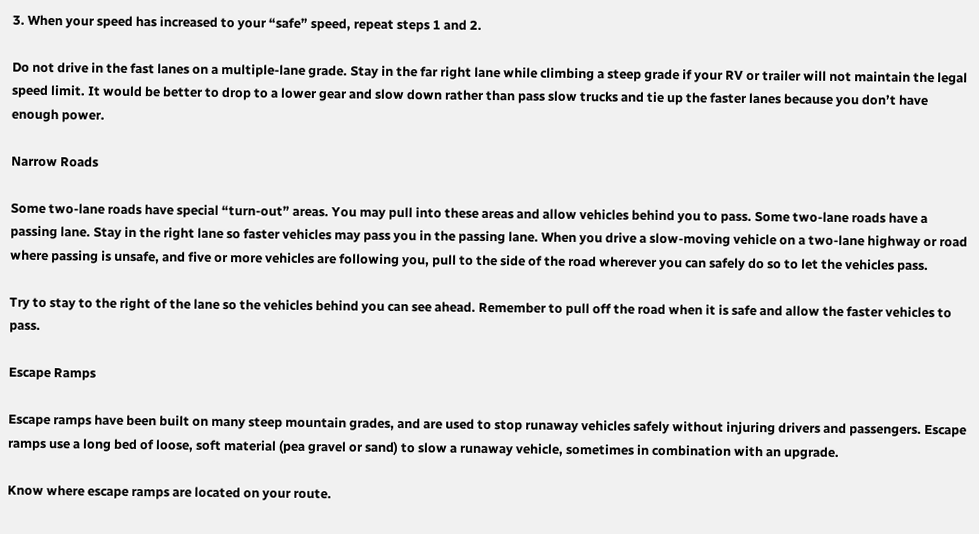3. When your speed has increased to your “safe” speed, repeat steps 1 and 2.

Do not drive in the fast lanes on a multiple-lane grade. Stay in the far right lane while climbing a steep grade if your RV or trailer will not maintain the legal speed limit. It would be better to drop to a lower gear and slow down rather than pass slow trucks and tie up the faster lanes because you don’t have enough power.

Narrow Roads

Some two-lane roads have special “turn-out” areas. You may pull into these areas and allow vehicles behind you to pass. Some two-lane roads have a passing lane. Stay in the right lane so faster vehicles may pass you in the passing lane. When you drive a slow-moving vehicle on a two-lane highway or road where passing is unsafe, and five or more vehicles are following you, pull to the side of the road wherever you can safely do so to let the vehicles pass.

Try to stay to the right of the lane so the vehicles behind you can see ahead. Remember to pull off the road when it is safe and allow the faster vehicles to pass.

Escape Ramps

Escape ramps have been built on many steep mountain grades, and are used to stop runaway vehicles safely without injuring drivers and passengers. Escape ramps use a long bed of loose, soft material (pea gravel or sand) to slow a runaway vehicle, sometimes in combination with an upgrade.

Know where escape ramps are located on your route.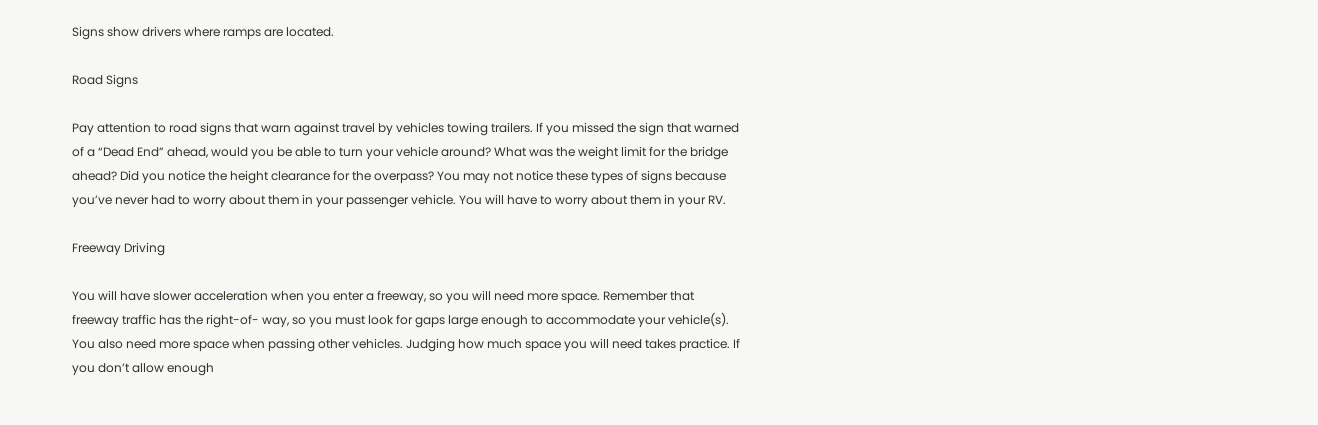Signs show drivers where ramps are located.

Road Signs

Pay attention to road signs that warn against travel by vehicles towing trailers. If you missed the sign that warned of a “Dead End” ahead, would you be able to turn your vehicle around? What was the weight limit for the bridge ahead? Did you notice the height clearance for the overpass? You may not notice these types of signs because you’ve never had to worry about them in your passenger vehicle. You will have to worry about them in your RV.

Freeway Driving

You will have slower acceleration when you enter a freeway, so you will need more space. Remember that freeway traffic has the right-of- way, so you must look for gaps large enough to accommodate your vehicle(s). You also need more space when passing other vehicles. Judging how much space you will need takes practice. If you don’t allow enough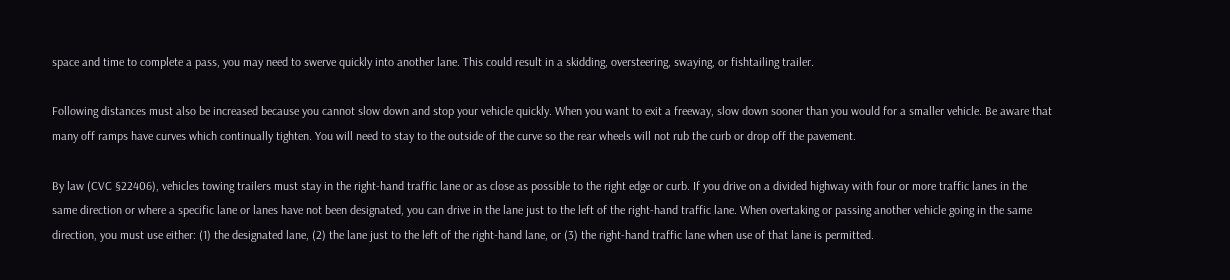space and time to complete a pass, you may need to swerve quickly into another lane. This could result in a skidding, oversteering, swaying, or fishtailing trailer.

Following distances must also be increased because you cannot slow down and stop your vehicle quickly. When you want to exit a freeway, slow down sooner than you would for a smaller vehicle. Be aware that many off ramps have curves which continually tighten. You will need to stay to the outside of the curve so the rear wheels will not rub the curb or drop off the pavement.

By law (CVC §22406), vehicles towing trailers must stay in the right-hand traffic lane or as close as possible to the right edge or curb. If you drive on a divided highway with four or more traffic lanes in the same direction or where a specific lane or lanes have not been designated, you can drive in the lane just to the left of the right-hand traffic lane. When overtaking or passing another vehicle going in the same direction, you must use either: (1) the designated lane, (2) the lane just to the left of the right-hand lane, or (3) the right-hand traffic lane when use of that lane is permitted.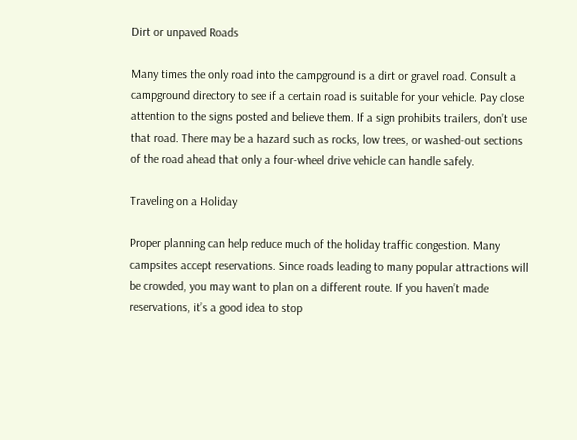Dirt or unpaved Roads

Many times the only road into the campground is a dirt or gravel road. Consult a campground directory to see if a certain road is suitable for your vehicle. Pay close attention to the signs posted and believe them. If a sign prohibits trailers, don’t use that road. There may be a hazard such as rocks, low trees, or washed-out sections of the road ahead that only a four-wheel drive vehicle can handle safely.

Traveling on a Holiday

Proper planning can help reduce much of the holiday traffic congestion. Many campsites accept reservations. Since roads leading to many popular attractions will be crowded, you may want to plan on a different route. If you haven’t made reservations, it’s a good idea to stop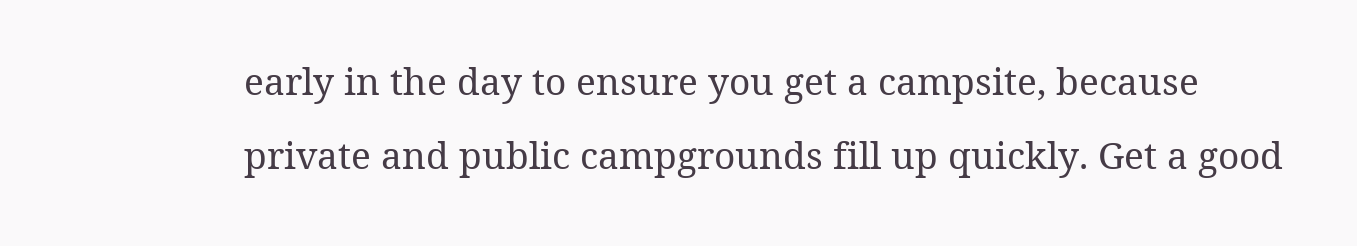early in the day to ensure you get a campsite, because private and public campgrounds fill up quickly. Get a good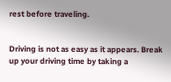rest before traveling.


Driving is not as easy as it appears. Break up your driving time by taking a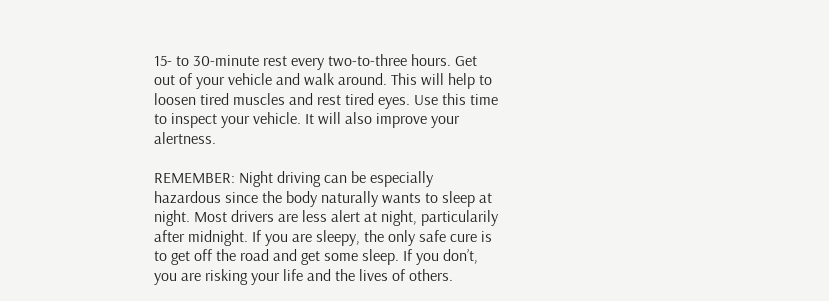15- to 30-minute rest every two-to-three hours. Get out of your vehicle and walk around. This will help to loosen tired muscles and rest tired eyes. Use this time to inspect your vehicle. It will also improve your alertness.

REMEMBER: Night driving can be especially hazardous since the body naturally wants to sleep at night. Most drivers are less alert at night, particularily after midnight. If you are sleepy, the only safe cure is to get off the road and get some sleep. If you don’t, you are risking your life and the lives of others.